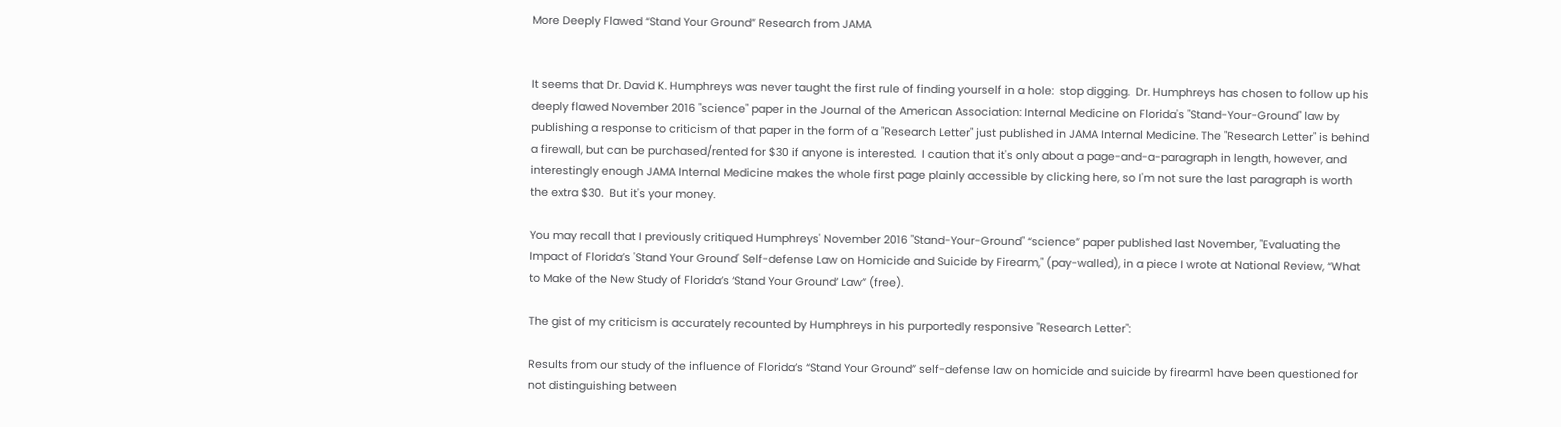More Deeply Flawed “Stand Your Ground” Research from JAMA


It seems that Dr. David K. Humphreys was never taught the first rule of finding yourself in a hole:  stop digging.  Dr. Humphreys has chosen to follow up his deeply flawed November 2016 "science" paper in the Journal of the American Association: Internal Medicine on Florida's "Stand-Your-Ground" law by publishing a response to criticism of that paper in the form of a "Research Letter" just published in JAMA Internal Medicine. The "Research Letter" is behind a firewall, but can be purchased/rented for $30 if anyone is interested.  I caution that it's only about a page-and-a-paragraph in length, however, and interestingly enough JAMA Internal Medicine makes the whole first page plainly accessible by clicking here, so I'm not sure the last paragraph is worth the extra $30.  But it's your money.

You may recall that I previously critiqued Humphreys' November 2016 "Stand-Your-Ground" “science” paper published last November, "Evaluating the Impact of Florida’s 'Stand Your Ground' Self-defense Law on Homicide and Suicide by Firearm," (pay-walled), in a piece I wrote at National Review, “What to Make of the New Study of Florida’s ‘Stand Your Ground’ Law” (free).

The gist of my criticism is accurately recounted by Humphreys in his purportedly responsive "Research Letter":

Results from our study of the influence of Florida’s “Stand Your Ground” self-defense law on homicide and suicide by firearm1 have been questioned for not distinguishing between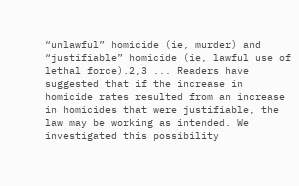“unlawful” homicide (ie, murder) and “justifiable” homicide (ie, lawful use of lethal force).2,3 ... Readers have suggested that if the increase in homicide rates resulted from an increase in homicides that were justifiable, the law may be working as intended. We investigated this possibility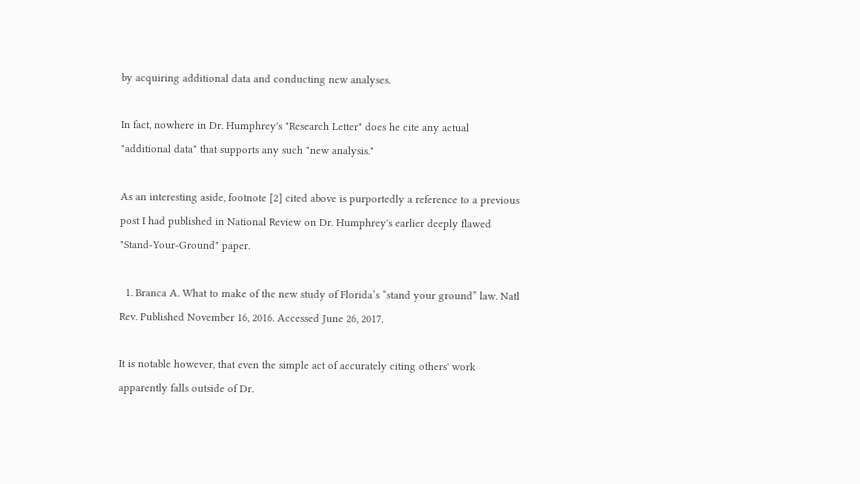by acquiring additional data and conducting new analyses.

In fact, nowhere in Dr. Humphrey's "Research Letter" does he cite any actual "additional data" that supports any such "new analysis."

As an interesting aside, footnote [2] cited above is purportedly a reference to a previous post I had published in National Review on Dr. Humphrey's earlier deeply flawed "Stand-Your-Ground" paper.

  1. Branca A. What to make of the new study of Florida’s “stand your ground” law. Natl Rev. Published November 16, 2016. Accessed June 26, 2017.

It is notable however, that even the simple act of accurately citing others' work apparently falls outside of Dr.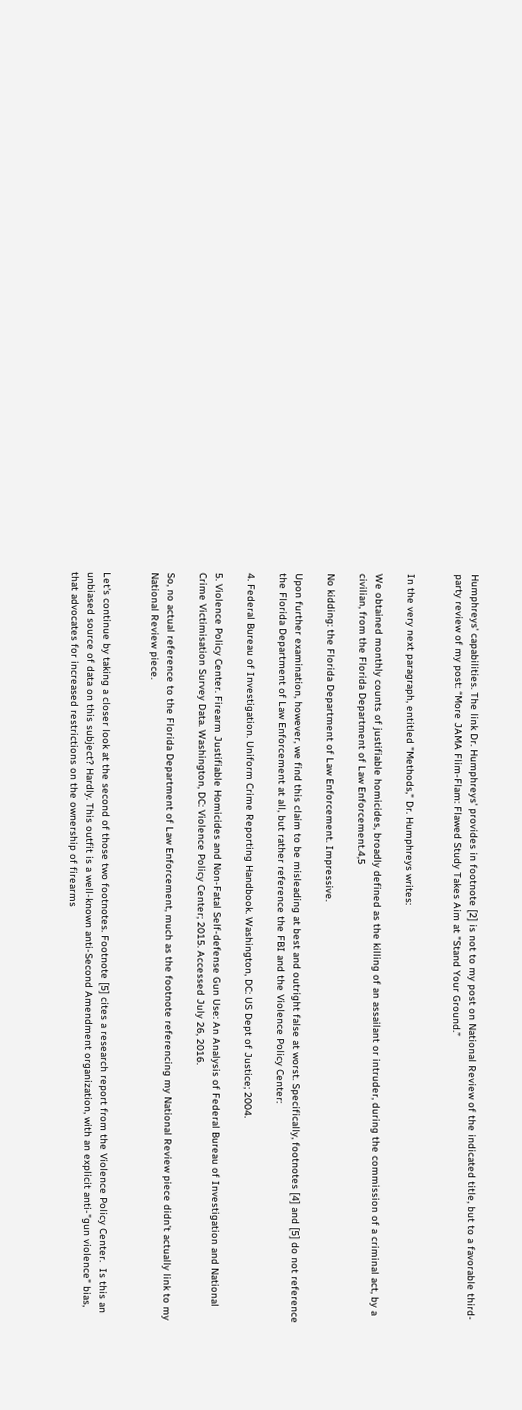Humphreys' capabilities. The link Dr. Humphreys' provides in footnote [2] is not to my post on National Review of the indicated title, but to a favorable third-party review of my post: “More JAMA Flim-Flam: Flawed Study Takes Aim at "Stand Your Ground.”


In the very next paragraph, entitled "Methods," Dr. Humphreys writes:

We obtained monthly counts of justifiable homicides, broadly defined as the killing of an assailant or intruder, during the commission of a criminal act, by a civilian, from the Florida Department of Law Enforcement.4,5

No kidding: the Florida Department of Law Enforcement. Impressive.

Upon further examination, however, we find this claim to be misleading at best and outright false at worst. Specifically, footnotes [4] and [5] do not reference the Florida Department of Law Enforcement at all, but rather reference the FBI and the Violence Policy Center:

4. Federal Bureau of Investigation. Uniform Crime Reporting Handbook. Washington, DC: US Dept of Justice; 2004.

5. Violence Policy Center. Firearm Justifiable Homicides and Non-Fatal Self-defense Gun Use: An Analysis of Federal Bureau of Investigation and National Crime Victimisation Survey Data. Washington, DC: Violence Policy Center; 2015. Accessed July 26, 2016.

So, no actual reference to the Florida Department of Law Enforcement, much as the footnote referencing my National Review piece didn’t actually link to my National Review piece.


Let's continue by taking a closer look at the second of those two footnotes. Footnote [5] cites a research report from the Violence Policy Center.  Is this an unbiased source of data on this subject? Hardly. This outfit is a well-known anti-Second Amendment organization, with an explicit anti-"gun violence" bias, that advocates for increased restrictions on the ownership of firearms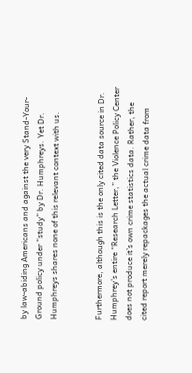by law-abiding Americans and against the very Stand-Your-Ground policy under “study” by Dr. Humphreys. Yet Dr. Humphreys shares none of this relevant context with us.


Furthermore, although this is the only cited data source in Dr. Humphrey’s entire “Research Letter,” the Violence Policy Center does not produce it’s own crime statistics data. Rather, the cited report merely repackages the actual crime data from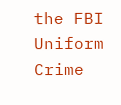the FBI Uniform Crime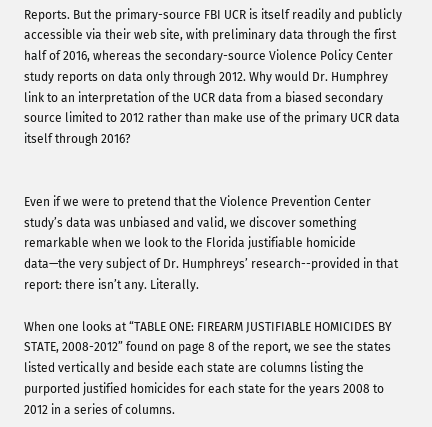Reports. But the primary-source FBI UCR is itself readily and publicly accessible via their web site, with preliminary data through the first half of 2016, whereas the secondary-source Violence Policy Center study reports on data only through 2012. Why would Dr. Humphrey link to an interpretation of the UCR data from a biased secondary source limited to 2012 rather than make use of the primary UCR data itself through 2016?


Even if we were to pretend that the Violence Prevention Center study’s data was unbiased and valid, we discover something remarkable when we look to the Florida justifiable homicide data—the very subject of Dr. Humphreys’ research--provided in that report: there isn’t any. Literally.

When one looks at “TABLE ONE: FIREARM JUSTIFIABLE HOMICIDES BY STATE, 2008-2012” found on page 8 of the report, we see the states listed vertically and beside each state are columns listing the purported justified homicides for each state for the years 2008 to 2012 in a series of columns.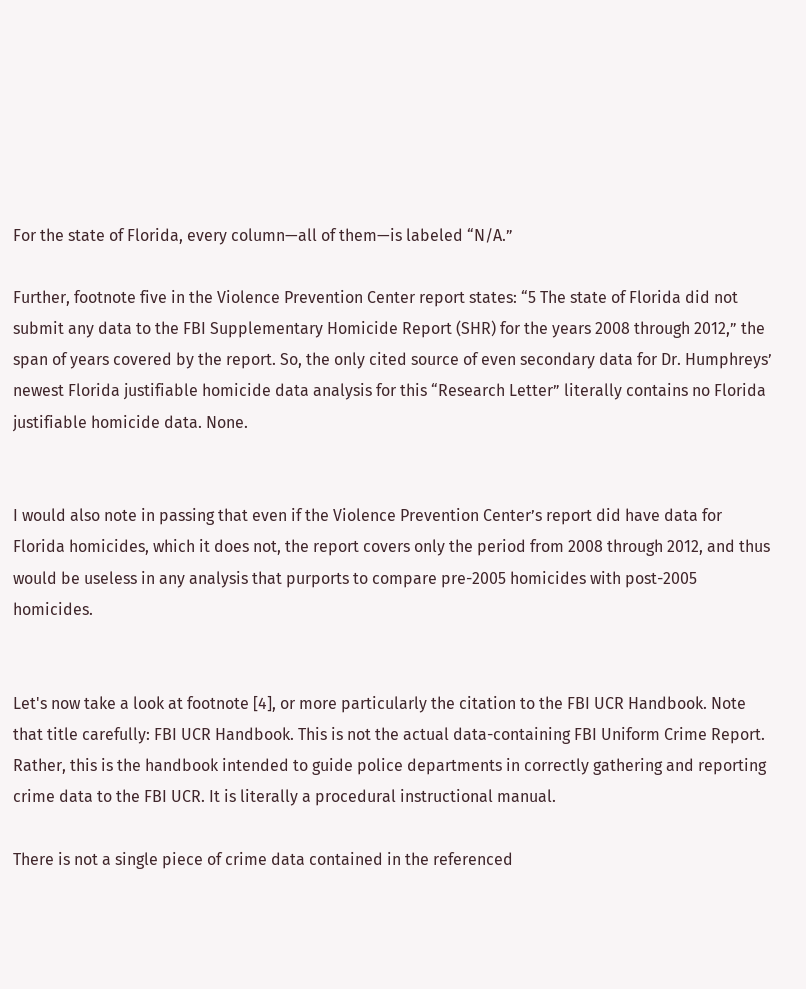For the state of Florida, every column—all of them—is labeled “N/A.”

Further, footnote five in the Violence Prevention Center report states: “5 The state of Florida did not submit any data to the FBI Supplementary Homicide Report (SHR) for the years 2008 through 2012,” the span of years covered by the report. So, the only cited source of even secondary data for Dr. Humphreys’ newest Florida justifiable homicide data analysis for this “Research Letter” literally contains no Florida justifiable homicide data. None.


I would also note in passing that even if the Violence Prevention Center’s report did have data for Florida homicides, which it does not, the report covers only the period from 2008 through 2012, and thus would be useless in any analysis that purports to compare pre-2005 homicides with post-2005 homicides.


Let's now take a look at footnote [4], or more particularly the citation to the FBI UCR Handbook. Note that title carefully: FBI UCR Handbook. This is not the actual data-containing FBI Uniform Crime Report. Rather, this is the handbook intended to guide police departments in correctly gathering and reporting crime data to the FBI UCR. It is literally a procedural instructional manual.

There is not a single piece of crime data contained in the referenced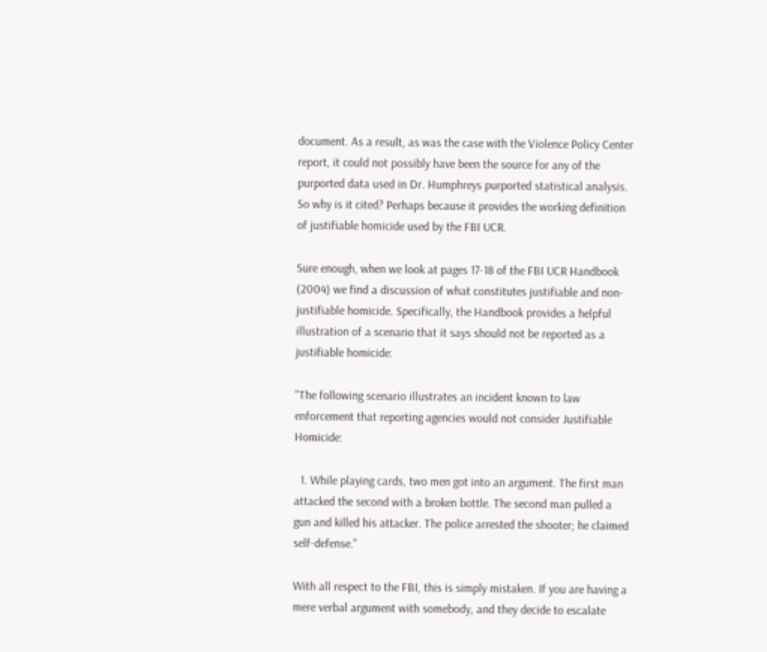document. As a result, as was the case with the Violence Policy Center report, it could not possibly have been the source for any of the purported data used in Dr. Humphreys purported statistical analysis. So why is it cited? Perhaps because it provides the working definition of justifiable homicide used by the FBI UCR.

Sure enough, when we look at pages 17-18 of the FBI UCR Handbook (2004) we find a discussion of what constitutes justifiable and non-justifiable homicide. Specifically, the Handbook provides a helpful illustration of a scenario that it says should not be reported as a justifiable homicide:

"The following scenario illustrates an incident known to law enforcement that reporting agencies would not consider Justifiable Homicide:

  1. While playing cards, two men got into an argument. The first man attacked the second with a broken bottle. The second man pulled a gun and killed his attacker. The police arrested the shooter; he claimed self-defense."

With all respect to the FBI, this is simply mistaken. If you are having a mere verbal argument with somebody, and they decide to escalate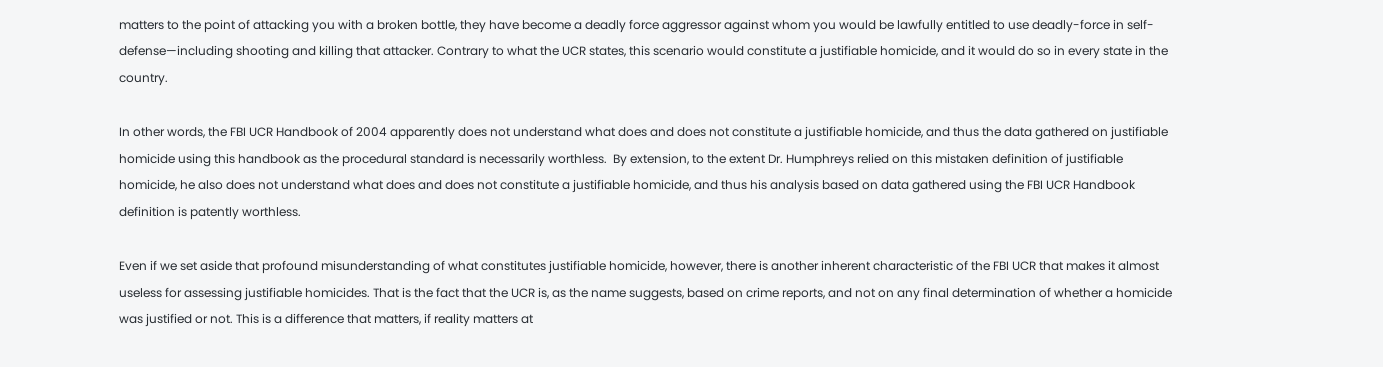matters to the point of attacking you with a broken bottle, they have become a deadly force aggressor against whom you would be lawfully entitled to use deadly-force in self-defense—including shooting and killing that attacker. Contrary to what the UCR states, this scenario would constitute a justifiable homicide, and it would do so in every state in the country.

In other words, the FBI UCR Handbook of 2004 apparently does not understand what does and does not constitute a justifiable homicide, and thus the data gathered on justifiable homicide using this handbook as the procedural standard is necessarily worthless.  By extension, to the extent Dr. Humphreys relied on this mistaken definition of justifiable homicide, he also does not understand what does and does not constitute a justifiable homicide, and thus his analysis based on data gathered using the FBI UCR Handbook definition is patently worthless.

Even if we set aside that profound misunderstanding of what constitutes justifiable homicide, however, there is another inherent characteristic of the FBI UCR that makes it almost useless for assessing justifiable homicides. That is the fact that the UCR is, as the name suggests, based on crime reports, and not on any final determination of whether a homicide was justified or not. This is a difference that matters, if reality matters at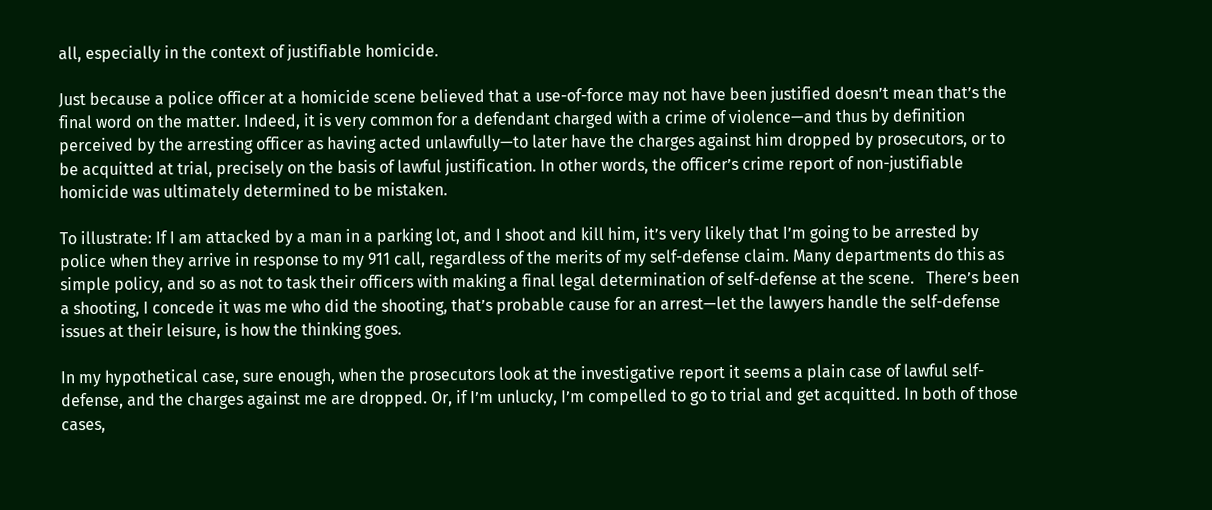all, especially in the context of justifiable homicide.

Just because a police officer at a homicide scene believed that a use-of-force may not have been justified doesn’t mean that’s the final word on the matter. Indeed, it is very common for a defendant charged with a crime of violence—and thus by definition perceived by the arresting officer as having acted unlawfully—to later have the charges against him dropped by prosecutors, or to be acquitted at trial, precisely on the basis of lawful justification. In other words, the officer’s crime report of non-justifiable homicide was ultimately determined to be mistaken.

To illustrate: If I am attacked by a man in a parking lot, and I shoot and kill him, it’s very likely that I’m going to be arrested by police when they arrive in response to my 911 call, regardless of the merits of my self-defense claim. Many departments do this as simple policy, and so as not to task their officers with making a final legal determination of self-defense at the scene.   There’s been a shooting, I concede it was me who did the shooting, that’s probable cause for an arrest—let the lawyers handle the self-defense issues at their leisure, is how the thinking goes.

In my hypothetical case, sure enough, when the prosecutors look at the investigative report it seems a plain case of lawful self-defense, and the charges against me are dropped. Or, if I’m unlucky, I’m compelled to go to trial and get acquitted. In both of those cases,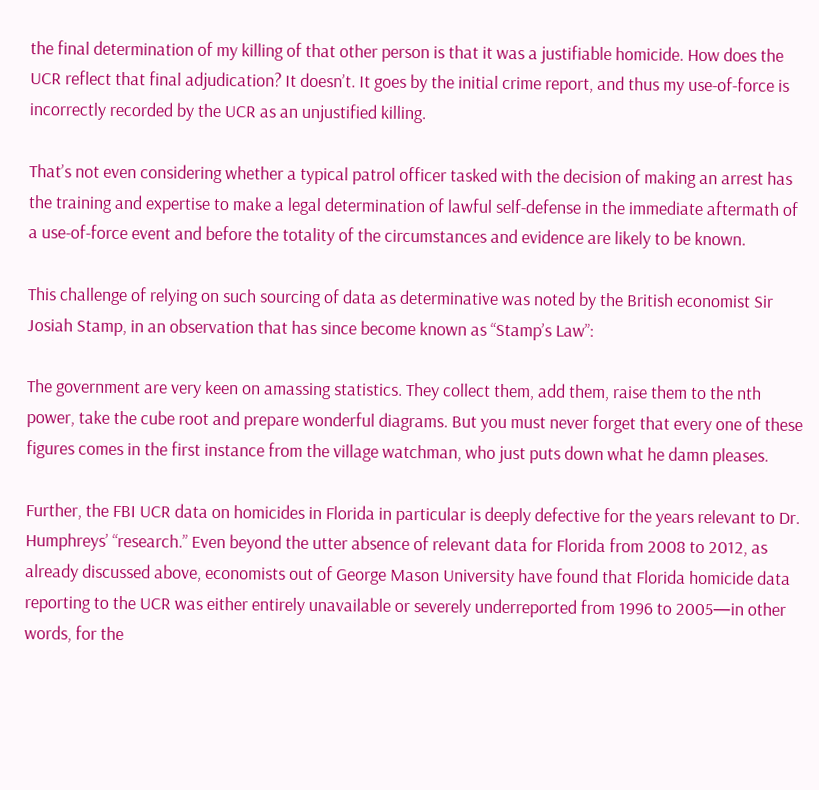the final determination of my killing of that other person is that it was a justifiable homicide. How does the UCR reflect that final adjudication? It doesn’t. It goes by the initial crime report, and thus my use-of-force is incorrectly recorded by the UCR as an unjustified killing.

That’s not even considering whether a typical patrol officer tasked with the decision of making an arrest has the training and expertise to make a legal determination of lawful self-defense in the immediate aftermath of a use-of-force event and before the totality of the circumstances and evidence are likely to be known.

This challenge of relying on such sourcing of data as determinative was noted by the British economist Sir Josiah Stamp, in an observation that has since become known as “Stamp’s Law”:

The government are very keen on amassing statistics. They collect them, add them, raise them to the nth power, take the cube root and prepare wonderful diagrams. But you must never forget that every one of these figures comes in the first instance from the village watchman, who just puts down what he damn pleases.

Further, the FBI UCR data on homicides in Florida in particular is deeply defective for the years relevant to Dr. Humphreys’ “research.” Even beyond the utter absence of relevant data for Florida from 2008 to 2012, as already discussed above, economists out of George Mason University have found that Florida homicide data reporting to the UCR was either entirely unavailable or severely underreported from 1996 to 2005—in other words, for the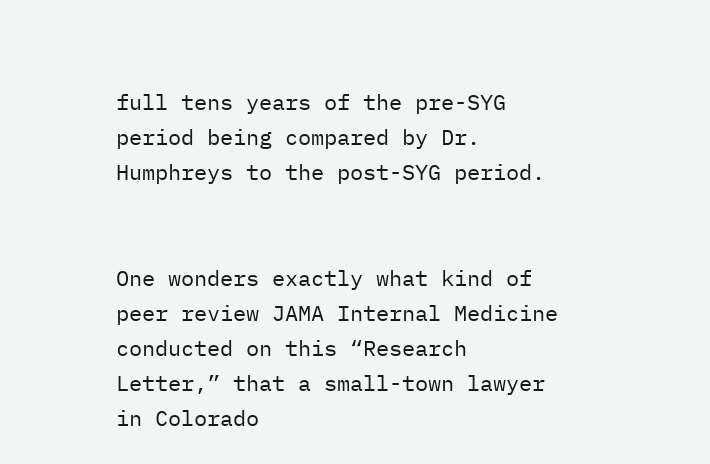full tens years of the pre-SYG period being compared by Dr. Humphreys to the post-SYG period.


One wonders exactly what kind of peer review JAMA Internal Medicine conducted on this “Research Letter,” that a small-town lawyer in Colorado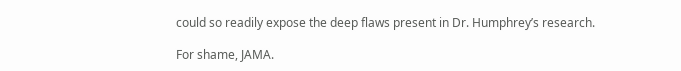could so readily expose the deep flaws present in Dr. Humphrey’s research.

For shame, JAMA.